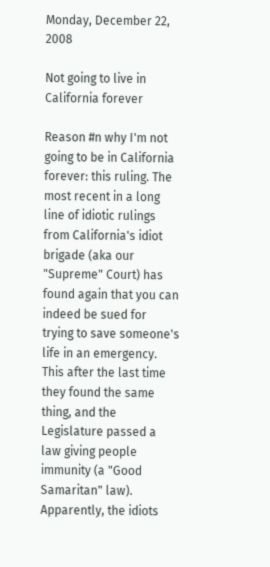Monday, December 22, 2008

Not going to live in California forever

Reason #n why I'm not going to be in California forever: this ruling. The most recent in a long line of idiotic rulings from California's idiot brigade (aka our "Supreme" Court) has found again that you can indeed be sued for trying to save someone's life in an emergency. This after the last time they found the same thing, and the Legislature passed a law giving people immunity (a "Good Samaritan" law). Apparently, the idiots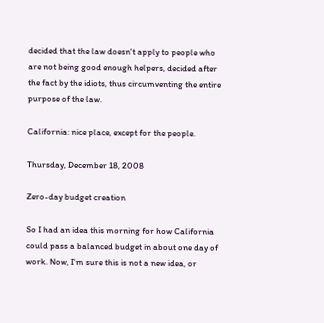decided that the law doesn't apply to people who are not being good enough helpers, decided after the fact by the idiots, thus circumventing the entire purpose of the law.

California: nice place, except for the people.

Thursday, December 18, 2008

Zero-day budget creation

So I had an idea this morning for how California could pass a balanced budget in about one day of work. Now, I'm sure this is not a new idea, or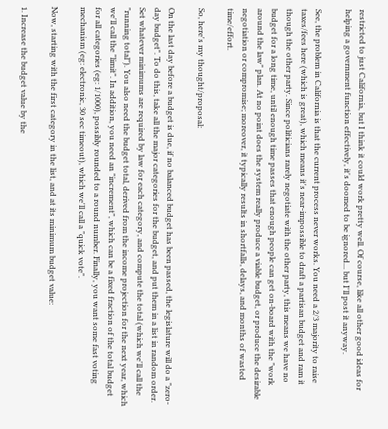restricted to just California, but I think it could work pretty well. Of course, like all other good ideas for helping a government function effectively, it's doomed to be ignored... but I'll post it anyway.

See, the problem in California is that the current process never works. You need a 2/3 majority to raise taxes/fees here (which is great), which means it's near-impossible to draft a partisan budget and ram it though the other party. Since politicians rarely negotiate with the other party, this means we have no budget for a long time, until enough time passes that enough people can get on-board with the "work around the law" plan. At no point does the system really produce a viable budget, or produce the desirable negotiation or compromise; moreover, it typically results in shortfalls, delays, and months of wasted time/effort.

So, here's my thought/proposal:

On the last day before a budget is due, if no balanced budget has been passed, the legislature will do a "zero-day budget". To do this, take all the major categories for the budget, and put them in a list in random order. Set whatever minimums are required by law for each category, and compute the total (which we'll call the "running total"). You also need the budget total, derived from the income projection for the next year, which we'll call the "limit". In addition, you need an "increment", which can be a fixed fraction of the total budget for all categories (eg: 1/1000), possibly rounded to a round number. Finally, you want some fast voting mechanism (eg: electronic, 30 sec timeout), which we'll call a "quick vote".

Now, starting with the first category in the list, and at its minimum budget value:

1. Increase the budget value by the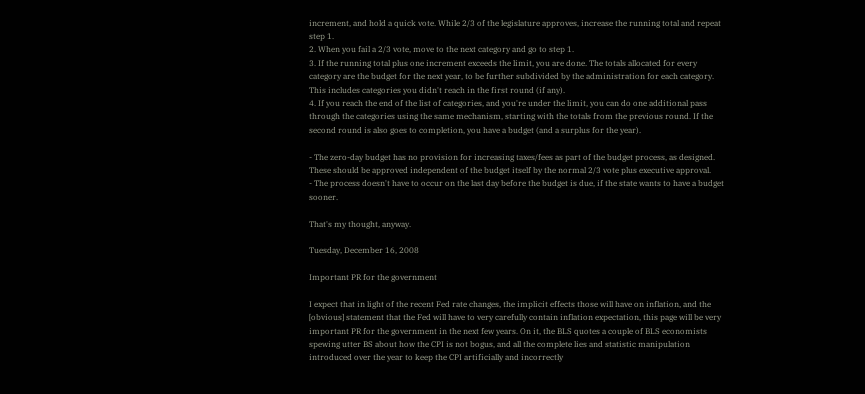increment, and hold a quick vote. While 2/3 of the legislature approves, increase the running total and repeat step 1.
2. When you fail a 2/3 vote, move to the next category and go to step 1.
3. If the running total plus one increment exceeds the limit, you are done. The totals allocated for every category are the budget for the next year, to be further subdivided by the administration for each category. This includes categories you didn't reach in the first round (if any).
4. If you reach the end of the list of categories, and you're under the limit, you can do one additional pass through the categories using the same mechanism, starting with the totals from the previous round. If the second round is also goes to completion, you have a budget (and a surplus for the year).

- The zero-day budget has no provision for increasing taxes/fees as part of the budget process, as designed. These should be approved independent of the budget itself by the normal 2/3 vote plus executive approval.
- The process doesn't have to occur on the last day before the budget is due, if the state wants to have a budget sooner.

That's my thought, anyway.

Tuesday, December 16, 2008

Important PR for the government

I expect that in light of the recent Fed rate changes, the implicit effects those will have on inflation, and the [obvious] statement that the Fed will have to very carefully contain inflation expectation, this page will be very important PR for the government in the next few years. On it, the BLS quotes a couple of BLS economists spewing utter BS about how the CPI is not bogus, and all the complete lies and statistic manipulation introduced over the year to keep the CPI artificially and incorrectly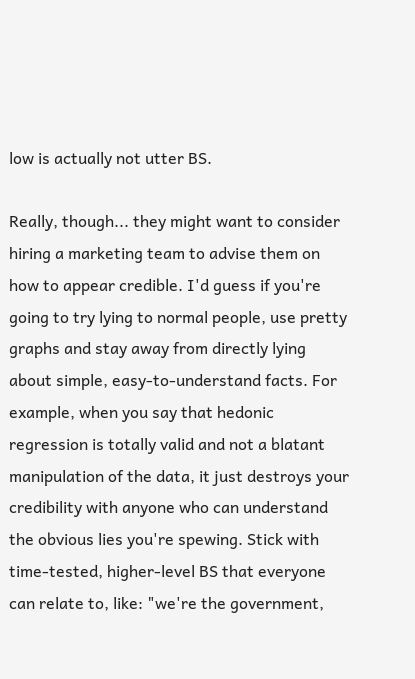low is actually not utter BS.

Really, though... they might want to consider hiring a marketing team to advise them on how to appear credible. I'd guess if you're going to try lying to normal people, use pretty graphs and stay away from directly lying about simple, easy-to-understand facts. For example, when you say that hedonic regression is totally valid and not a blatant manipulation of the data, it just destroys your credibility with anyone who can understand the obvious lies you're spewing. Stick with time-tested, higher-level BS that everyone can relate to, like: "we're the government,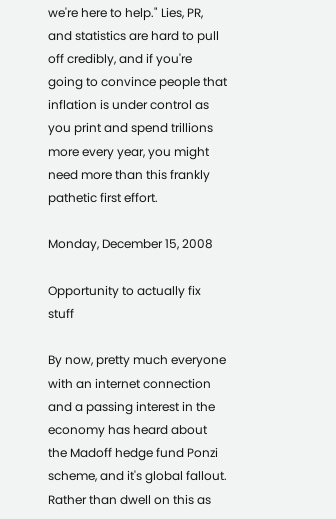we're here to help." Lies, PR, and statistics are hard to pull off credibly, and if you're going to convince people that inflation is under control as you print and spend trillions more every year, you might need more than this frankly pathetic first effort.

Monday, December 15, 2008

Opportunity to actually fix stuff

By now, pretty much everyone with an internet connection and a passing interest in the economy has heard about the Madoff hedge fund Ponzi scheme, and it's global fallout. Rather than dwell on this as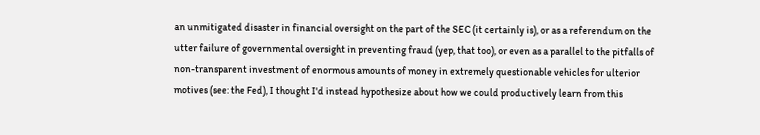an unmitigated disaster in financial oversight on the part of the SEC (it certainly is), or as a referendum on the utter failure of governmental oversight in preventing fraud (yep, that too), or even as a parallel to the pitfalls of non-transparent investment of enormous amounts of money in extremely questionable vehicles for ulterior motives (see: the Fed), I thought I'd instead hypothesize about how we could productively learn from this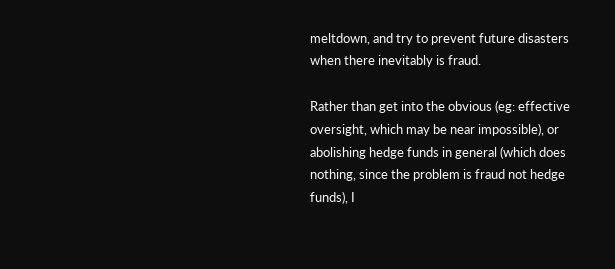meltdown, and try to prevent future disasters when there inevitably is fraud.

Rather than get into the obvious (eg: effective oversight, which may be near impossible), or abolishing hedge funds in general (which does nothing, since the problem is fraud not hedge funds), I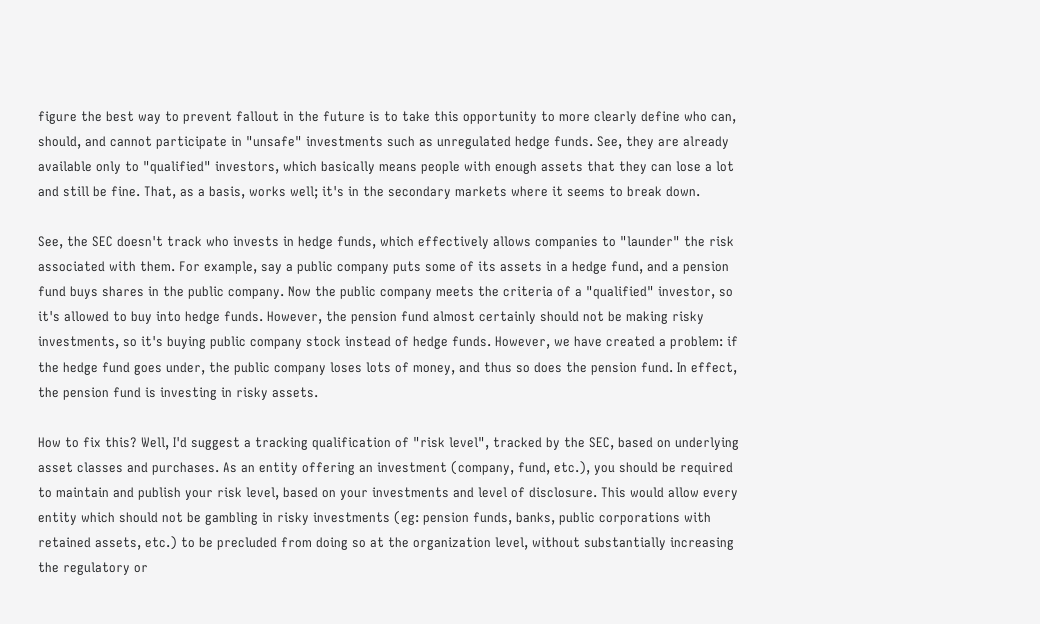figure the best way to prevent fallout in the future is to take this opportunity to more clearly define who can, should, and cannot participate in "unsafe" investments such as unregulated hedge funds. See, they are already available only to "qualified" investors, which basically means people with enough assets that they can lose a lot and still be fine. That, as a basis, works well; it's in the secondary markets where it seems to break down.

See, the SEC doesn't track who invests in hedge funds, which effectively allows companies to "launder" the risk associated with them. For example, say a public company puts some of its assets in a hedge fund, and a pension fund buys shares in the public company. Now the public company meets the criteria of a "qualified" investor, so it's allowed to buy into hedge funds. However, the pension fund almost certainly should not be making risky investments, so it's buying public company stock instead of hedge funds. However, we have created a problem: if the hedge fund goes under, the public company loses lots of money, and thus so does the pension fund. In effect, the pension fund is investing in risky assets.

How to fix this? Well, I'd suggest a tracking qualification of "risk level", tracked by the SEC, based on underlying asset classes and purchases. As an entity offering an investment (company, fund, etc.), you should be required to maintain and publish your risk level, based on your investments and level of disclosure. This would allow every entity which should not be gambling in risky investments (eg: pension funds, banks, public corporations with retained assets, etc.) to be precluded from doing so at the organization level, without substantially increasing the regulatory or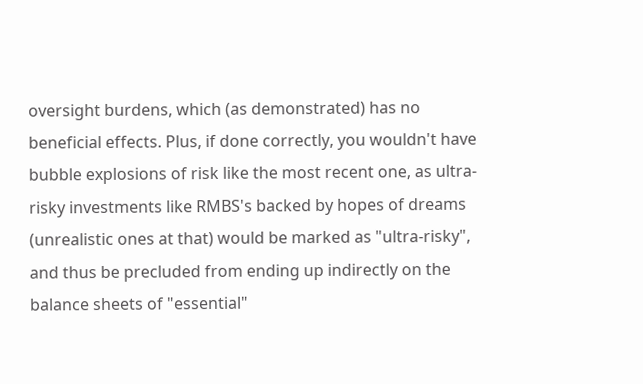oversight burdens, which (as demonstrated) has no beneficial effects. Plus, if done correctly, you wouldn't have bubble explosions of risk like the most recent one, as ultra-risky investments like RMBS's backed by hopes of dreams (unrealistic ones at that) would be marked as "ultra-risky", and thus be precluded from ending up indirectly on the balance sheets of "essential"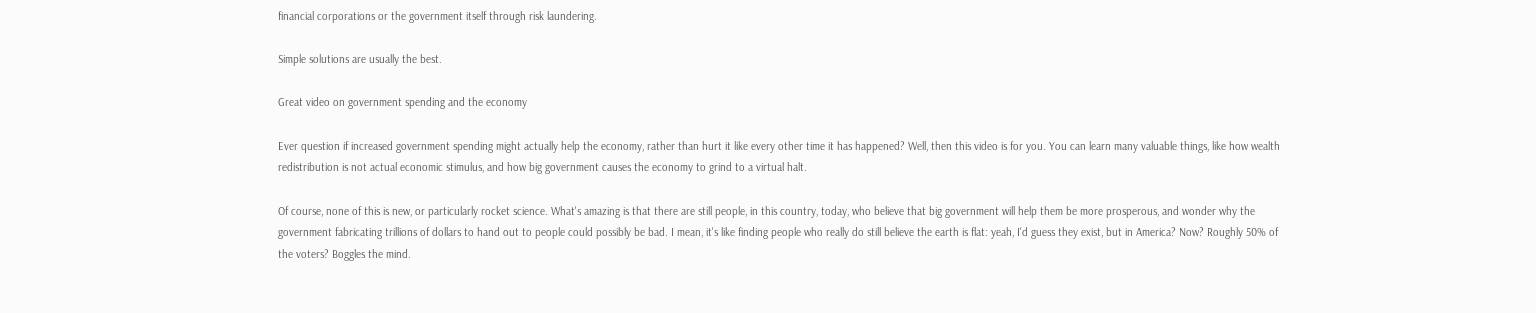financial corporations or the government itself through risk laundering.

Simple solutions are usually the best.

Great video on government spending and the economy

Ever question if increased government spending might actually help the economy, rather than hurt it like every other time it has happened? Well, then this video is for you. You can learn many valuable things, like how wealth redistribution is not actual economic stimulus, and how big government causes the economy to grind to a virtual halt.

Of course, none of this is new, or particularly rocket science. What's amazing is that there are still people, in this country, today, who believe that big government will help them be more prosperous, and wonder why the government fabricating trillions of dollars to hand out to people could possibly be bad. I mean, it's like finding people who really do still believe the earth is flat: yeah, I'd guess they exist, but in America? Now? Roughly 50% of the voters? Boggles the mind.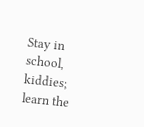Stay in school, kiddies; learn the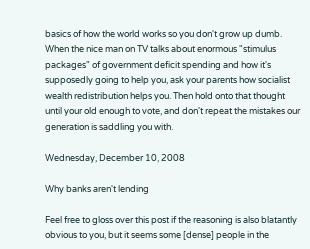basics of how the world works so you don't grow up dumb. When the nice man on TV talks about enormous "stimulus packages" of government deficit spending and how it's supposedly going to help you, ask your parents how socialist wealth redistribution helps you. Then hold onto that thought until your old enough to vote, and don't repeat the mistakes our generation is saddling you with.

Wednesday, December 10, 2008

Why banks aren't lending

Feel free to gloss over this post if the reasoning is also blatantly obvious to you, but it seems some [dense] people in the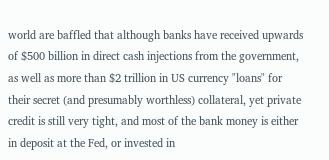world are baffled that although banks have received upwards of $500 billion in direct cash injections from the government, as well as more than $2 trillion in US currency "loans" for their secret (and presumably worthless) collateral, yet private credit is still very tight, and most of the bank money is either in deposit at the Fed, or invested in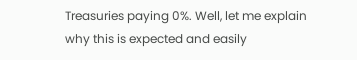Treasuries paying 0%. Well, let me explain why this is expected and easily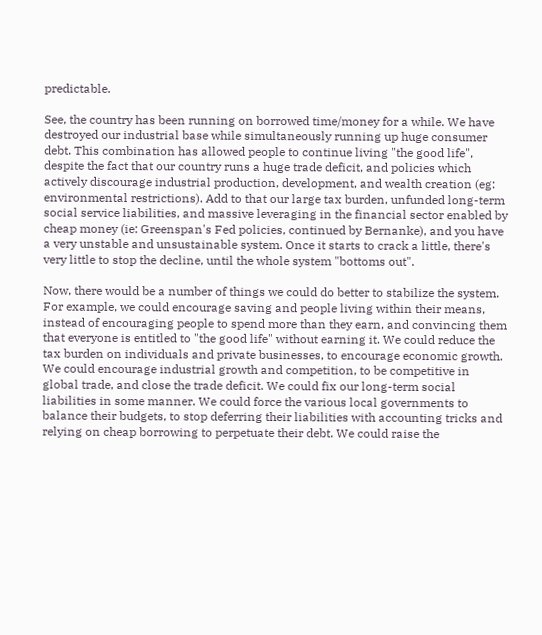predictable.

See, the country has been running on borrowed time/money for a while. We have destroyed our industrial base while simultaneously running up huge consumer debt. This combination has allowed people to continue living "the good life", despite the fact that our country runs a huge trade deficit, and policies which actively discourage industrial production, development, and wealth creation (eg: environmental restrictions). Add to that our large tax burden, unfunded long-term social service liabilities, and massive leveraging in the financial sector enabled by cheap money (ie: Greenspan's Fed policies, continued by Bernanke), and you have a very unstable and unsustainable system. Once it starts to crack a little, there's very little to stop the decline, until the whole system "bottoms out".

Now, there would be a number of things we could do better to stabilize the system. For example, we could encourage saving and people living within their means, instead of encouraging people to spend more than they earn, and convincing them that everyone is entitled to "the good life" without earning it. We could reduce the tax burden on individuals and private businesses, to encourage economic growth. We could encourage industrial growth and competition, to be competitive in global trade, and close the trade deficit. We could fix our long-term social liabilities in some manner. We could force the various local governments to balance their budgets, to stop deferring their liabilities with accounting tricks and relying on cheap borrowing to perpetuate their debt. We could raise the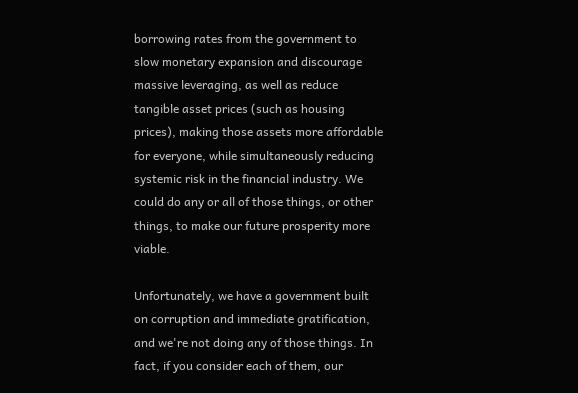borrowing rates from the government to slow monetary expansion and discourage massive leveraging, as well as reduce tangible asset prices (such as housing prices), making those assets more affordable for everyone, while simultaneously reducing systemic risk in the financial industry. We could do any or all of those things, or other things, to make our future prosperity more viable.

Unfortunately, we have a government built on corruption and immediate gratification, and we're not doing any of those things. In fact, if you consider each of them, our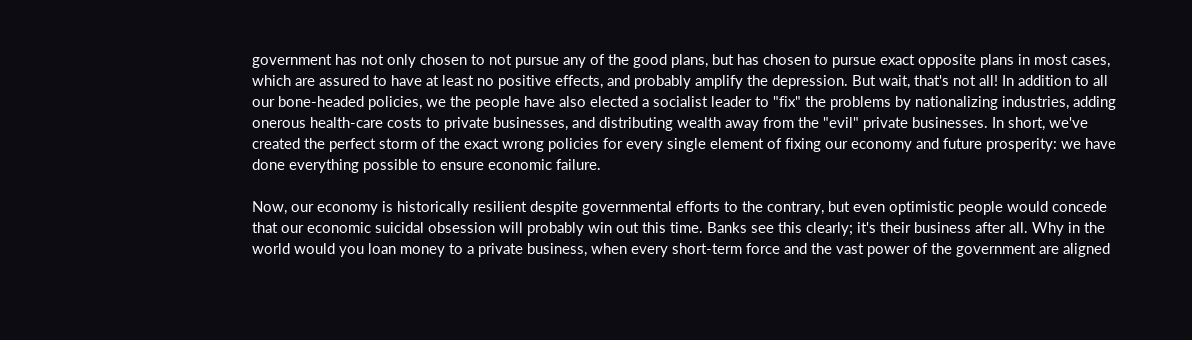government has not only chosen to not pursue any of the good plans, but has chosen to pursue exact opposite plans in most cases, which are assured to have at least no positive effects, and probably amplify the depression. But wait, that's not all! In addition to all our bone-headed policies, we the people have also elected a socialist leader to "fix" the problems by nationalizing industries, adding onerous health-care costs to private businesses, and distributing wealth away from the "evil" private businesses. In short, we've created the perfect storm of the exact wrong policies for every single element of fixing our economy and future prosperity: we have done everything possible to ensure economic failure.

Now, our economy is historically resilient despite governmental efforts to the contrary, but even optimistic people would concede that our economic suicidal obsession will probably win out this time. Banks see this clearly; it's their business after all. Why in the world would you loan money to a private business, when every short-term force and the vast power of the government are aligned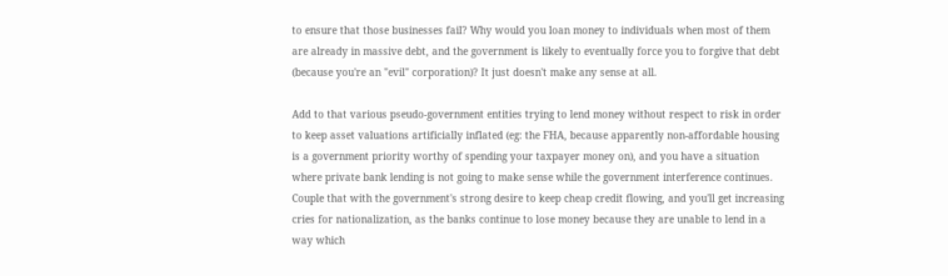to ensure that those businesses fail? Why would you loan money to individuals when most of them are already in massive debt, and the government is likely to eventually force you to forgive that debt (because you're an "evil" corporation)? It just doesn't make any sense at all.

Add to that various pseudo-government entities trying to lend money without respect to risk in order to keep asset valuations artificially inflated (eg: the FHA, because apparently non-affordable housing is a government priority worthy of spending your taxpayer money on), and you have a situation where private bank lending is not going to make sense while the government interference continues. Couple that with the government's strong desire to keep cheap credit flowing, and you'll get increasing cries for nationalization, as the banks continue to lose money because they are unable to lend in a way which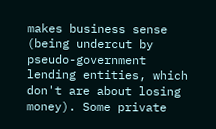makes business sense (being undercut by pseudo-government lending entities, which don't are about losing money). Some private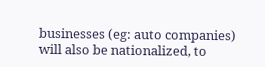businesses (eg: auto companies) will also be nationalized, to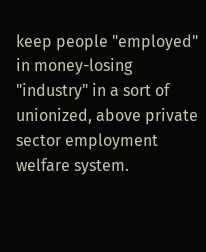keep people "employed" in money-losing "industry" in a sort of unionized, above private sector employment welfare system.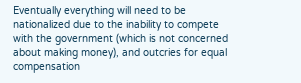Eventually everything will need to be nationalized due to the inability to compete with the government (which is not concerned about making money), and outcries for equal compensation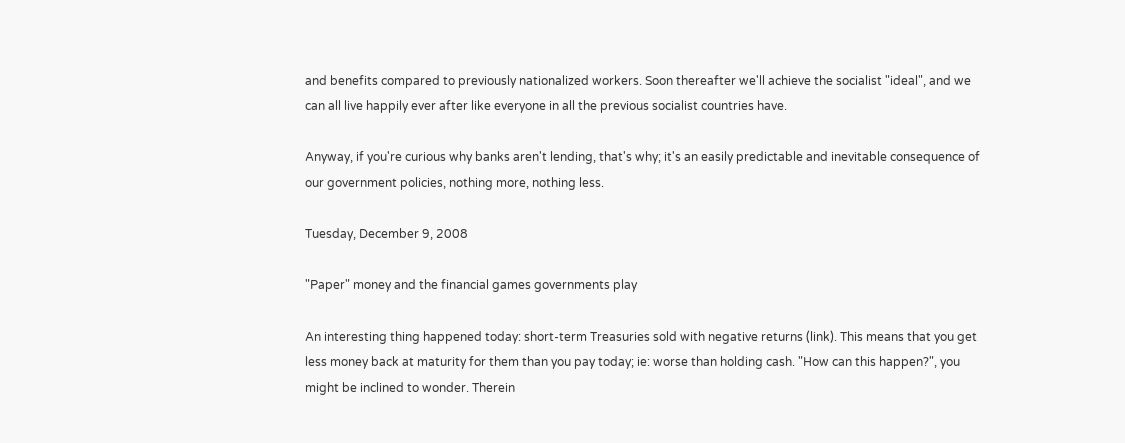and benefits compared to previously nationalized workers. Soon thereafter we'll achieve the socialist "ideal", and we can all live happily ever after like everyone in all the previous socialist countries have.

Anyway, if you're curious why banks aren't lending, that's why; it's an easily predictable and inevitable consequence of our government policies, nothing more, nothing less.

Tuesday, December 9, 2008

"Paper" money and the financial games governments play

An interesting thing happened today: short-term Treasuries sold with negative returns (link). This means that you get less money back at maturity for them than you pay today; ie: worse than holding cash. "How can this happen?", you might be inclined to wonder. Therein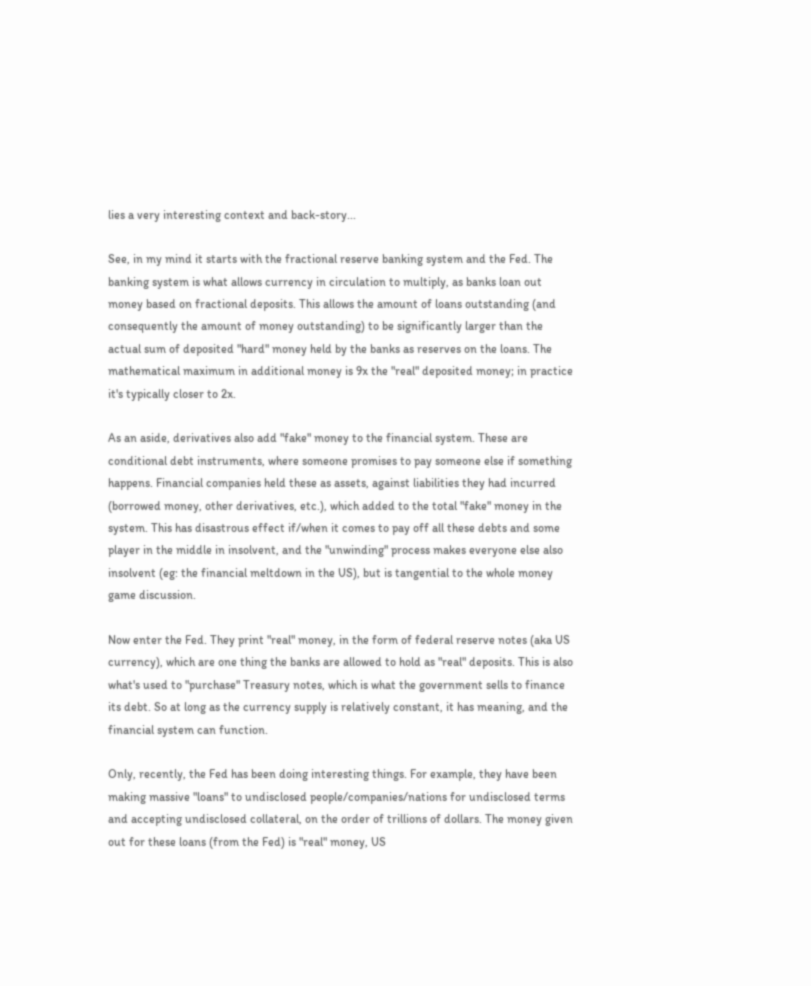lies a very interesting context and back-story...

See, in my mind it starts with the fractional reserve banking system and the Fed. The banking system is what allows currency in circulation to multiply, as banks loan out money based on fractional deposits. This allows the amount of loans outstanding (and consequently the amount of money outstanding) to be significantly larger than the actual sum of deposited "hard" money held by the banks as reserves on the loans. The mathematical maximum in additional money is 9x the "real" deposited money; in practice it's typically closer to 2x.

As an aside, derivatives also add "fake" money to the financial system. These are conditional debt instruments, where someone promises to pay someone else if something happens. Financial companies held these as assets, against liabilities they had incurred (borrowed money, other derivatives, etc.), which added to the total "fake" money in the system. This has disastrous effect if/when it comes to pay off all these debts and some player in the middle in insolvent, and the "unwinding" process makes everyone else also insolvent (eg: the financial meltdown in the US), but is tangential to the whole money game discussion.

Now enter the Fed. They print "real" money, in the form of federal reserve notes (aka US currency), which are one thing the banks are allowed to hold as "real" deposits. This is also what's used to "purchase" Treasury notes, which is what the government sells to finance its debt. So at long as the currency supply is relatively constant, it has meaning, and the financial system can function.

Only, recently, the Fed has been doing interesting things. For example, they have been making massive "loans" to undisclosed people/companies/nations for undisclosed terms and accepting undisclosed collateral, on the order of trillions of dollars. The money given out for these loans (from the Fed) is "real" money, US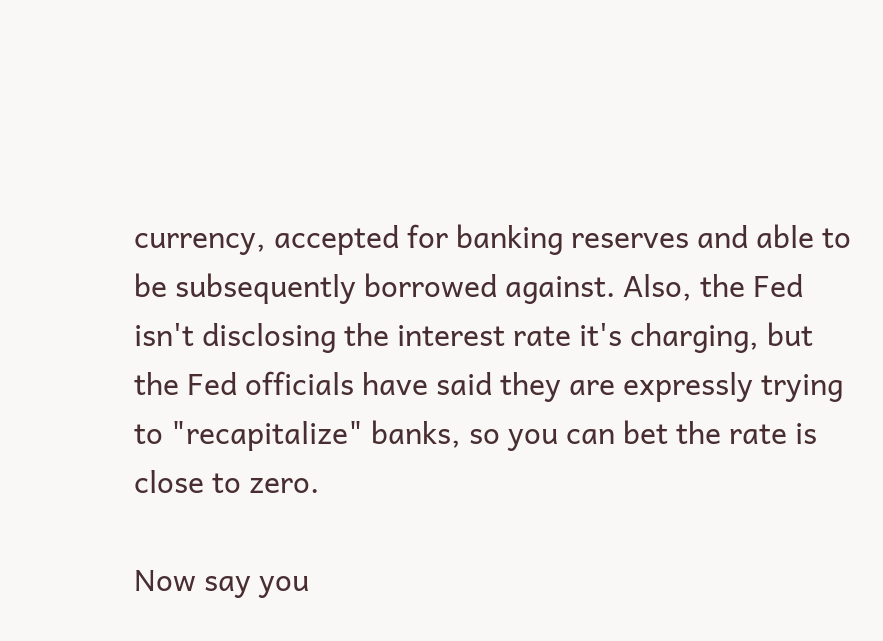currency, accepted for banking reserves and able to be subsequently borrowed against. Also, the Fed isn't disclosing the interest rate it's charging, but the Fed officials have said they are expressly trying to "recapitalize" banks, so you can bet the rate is close to zero.

Now say you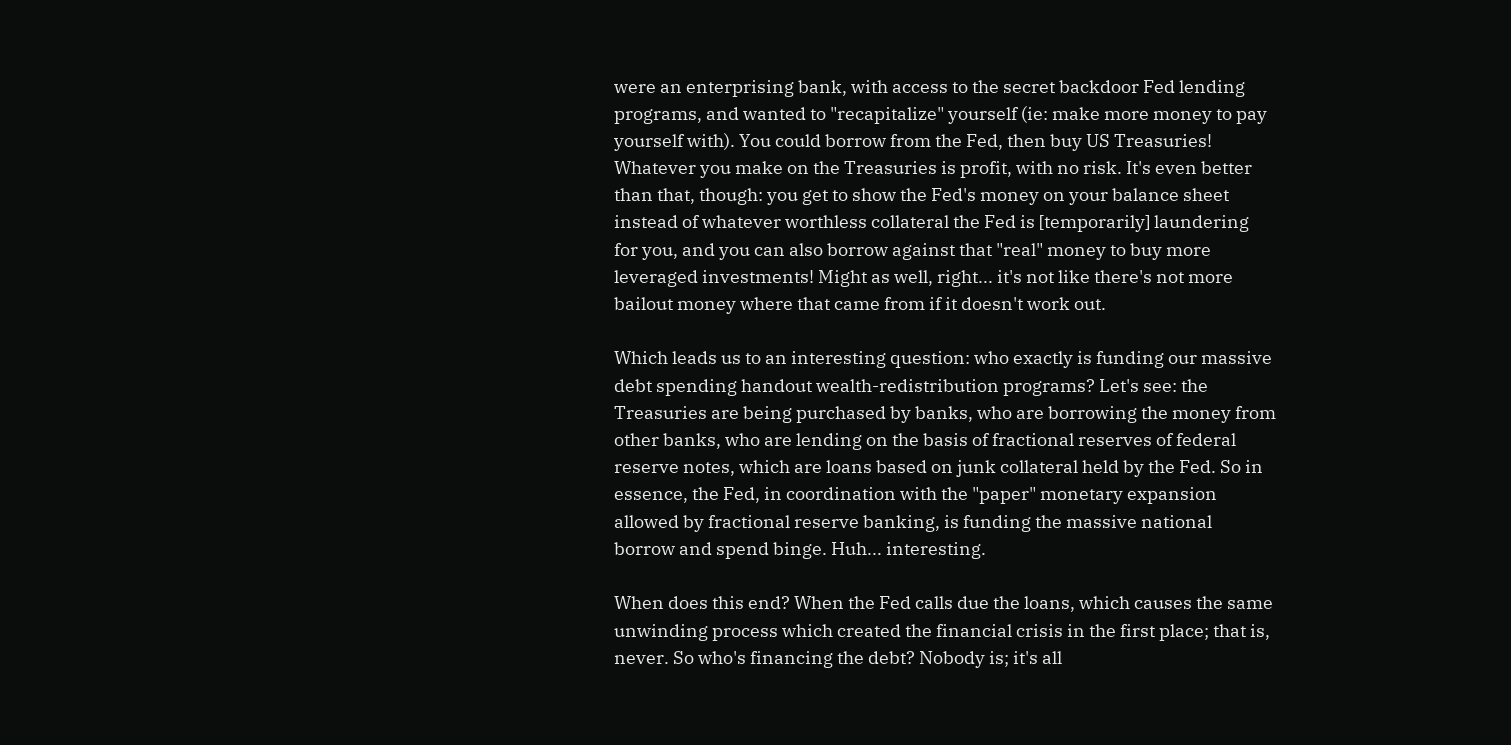were an enterprising bank, with access to the secret backdoor Fed lending programs, and wanted to "recapitalize" yourself (ie: make more money to pay yourself with). You could borrow from the Fed, then buy US Treasuries! Whatever you make on the Treasuries is profit, with no risk. It's even better than that, though: you get to show the Fed's money on your balance sheet instead of whatever worthless collateral the Fed is [temporarily] laundering for you, and you can also borrow against that "real" money to buy more leveraged investments! Might as well, right... it's not like there's not more bailout money where that came from if it doesn't work out.

Which leads us to an interesting question: who exactly is funding our massive debt spending handout wealth-redistribution programs? Let's see: the Treasuries are being purchased by banks, who are borrowing the money from other banks, who are lending on the basis of fractional reserves of federal reserve notes, which are loans based on junk collateral held by the Fed. So in essence, the Fed, in coordination with the "paper" monetary expansion allowed by fractional reserve banking, is funding the massive national borrow and spend binge. Huh... interesting.

When does this end? When the Fed calls due the loans, which causes the same unwinding process which created the financial crisis in the first place; that is, never. So who's financing the debt? Nobody is; it's all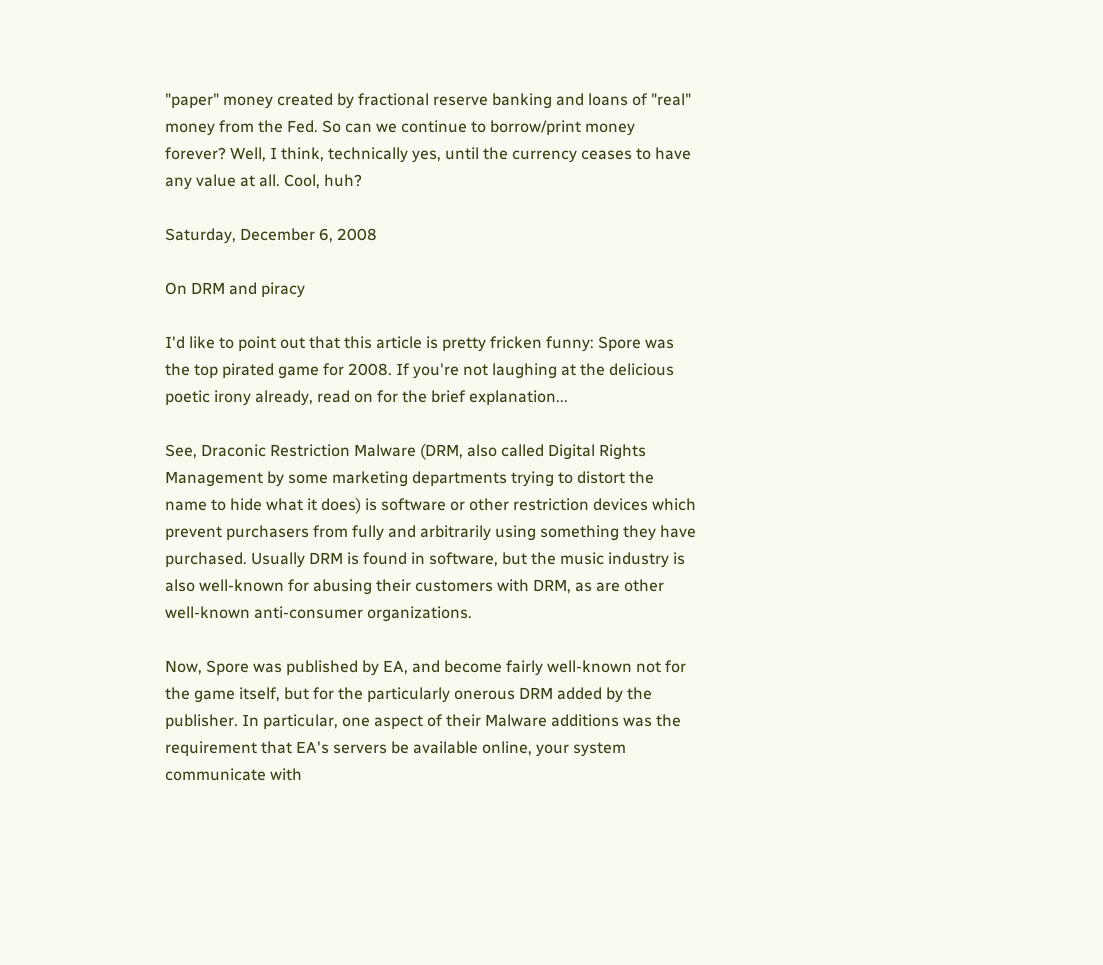"paper" money created by fractional reserve banking and loans of "real" money from the Fed. So can we continue to borrow/print money forever? Well, I think, technically yes, until the currency ceases to have any value at all. Cool, huh?

Saturday, December 6, 2008

On DRM and piracy

I'd like to point out that this article is pretty fricken funny: Spore was the top pirated game for 2008. If you're not laughing at the delicious poetic irony already, read on for the brief explanation...

See, Draconic Restriction Malware (DRM, also called Digital Rights Management by some marketing departments trying to distort the name to hide what it does) is software or other restriction devices which prevent purchasers from fully and arbitrarily using something they have purchased. Usually DRM is found in software, but the music industry is also well-known for abusing their customers with DRM, as are other well-known anti-consumer organizations.

Now, Spore was published by EA, and become fairly well-known not for the game itself, but for the particularly onerous DRM added by the publisher. In particular, one aspect of their Malware additions was the requirement that EA's servers be available online, your system communicate with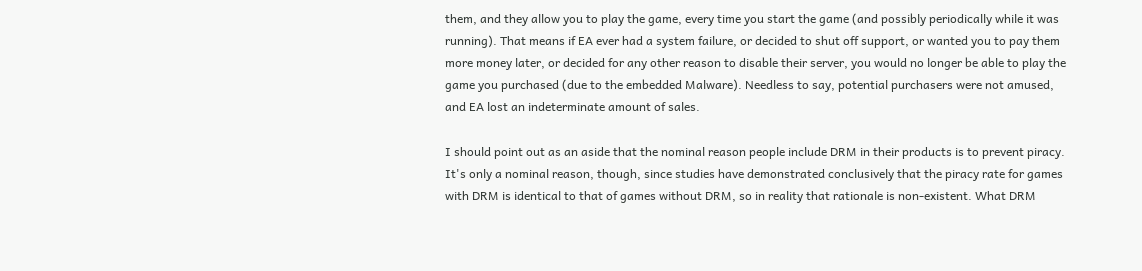them, and they allow you to play the game, every time you start the game (and possibly periodically while it was running). That means if EA ever had a system failure, or decided to shut off support, or wanted you to pay them more money later, or decided for any other reason to disable their server, you would no longer be able to play the game you purchased (due to the embedded Malware). Needless to say, potential purchasers were not amused, and EA lost an indeterminate amount of sales.

I should point out as an aside that the nominal reason people include DRM in their products is to prevent piracy. It's only a nominal reason, though, since studies have demonstrated conclusively that the piracy rate for games with DRM is identical to that of games without DRM, so in reality that rationale is non-existent. What DRM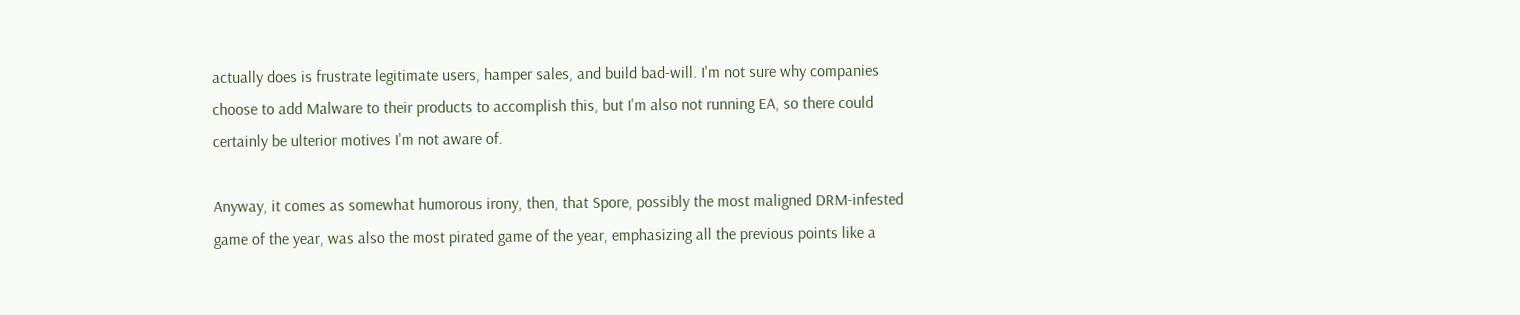actually does is frustrate legitimate users, hamper sales, and build bad-will. I'm not sure why companies choose to add Malware to their products to accomplish this, but I'm also not running EA, so there could certainly be ulterior motives I'm not aware of.

Anyway, it comes as somewhat humorous irony, then, that Spore, possibly the most maligned DRM-infested game of the year, was also the most pirated game of the year, emphasizing all the previous points like a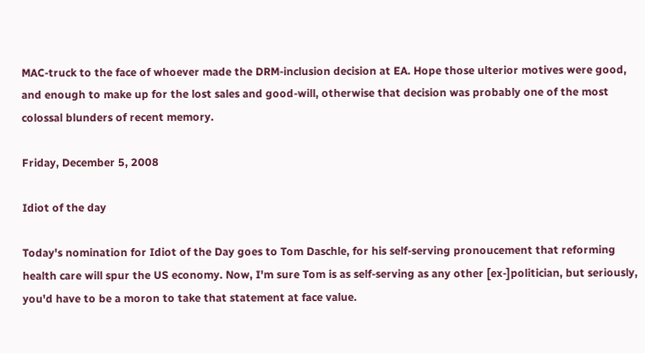MAC-truck to the face of whoever made the DRM-inclusion decision at EA. Hope those ulterior motives were good, and enough to make up for the lost sales and good-will, otherwise that decision was probably one of the most colossal blunders of recent memory.

Friday, December 5, 2008

Idiot of the day

Today's nomination for Idiot of the Day goes to Tom Daschle, for his self-serving pronoucement that reforming health care will spur the US economy. Now, I'm sure Tom is as self-serving as any other [ex-]politician, but seriously, you'd have to be a moron to take that statement at face value.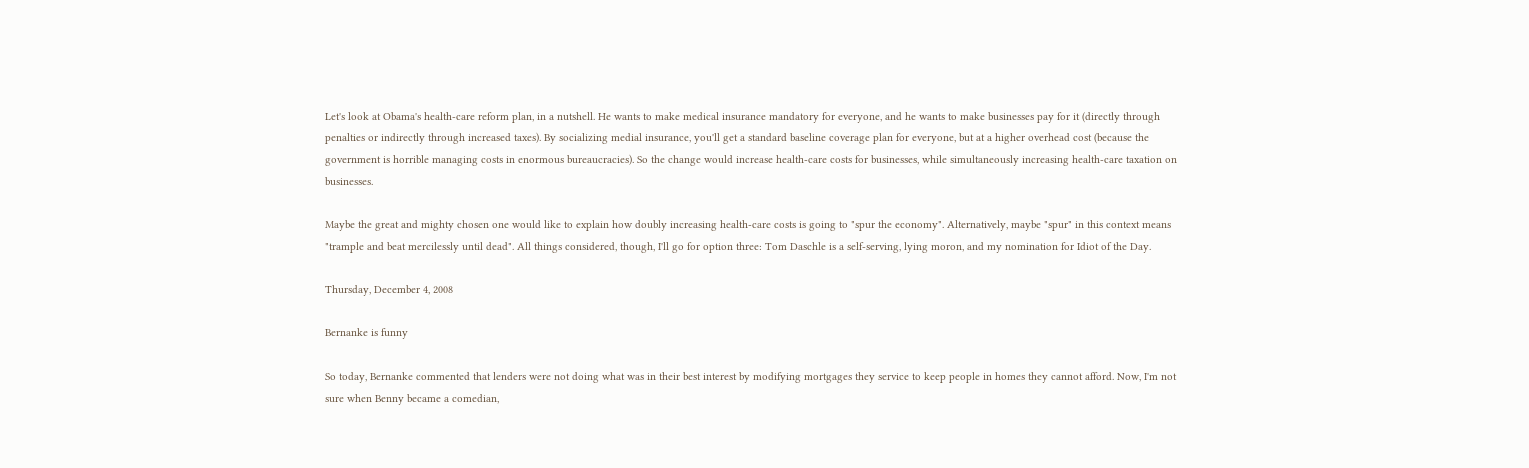Let's look at Obama's health-care reform plan, in a nutshell. He wants to make medical insurance mandatory for everyone, and he wants to make businesses pay for it (directly through penalties or indirectly through increased taxes). By socializing medial insurance, you'll get a standard baseline coverage plan for everyone, but at a higher overhead cost (because the government is horrible managing costs in enormous bureaucracies). So the change would increase health-care costs for businesses, while simultaneously increasing health-care taxation on businesses.

Maybe the great and mighty chosen one would like to explain how doubly increasing health-care costs is going to "spur the economy". Alternatively, maybe "spur" in this context means "trample and beat mercilessly until dead". All things considered, though, I'll go for option three: Tom Daschle is a self-serving, lying moron, and my nomination for Idiot of the Day.

Thursday, December 4, 2008

Bernanke is funny

So today, Bernanke commented that lenders were not doing what was in their best interest by modifying mortgages they service to keep people in homes they cannot afford. Now, I'm not sure when Benny became a comedian,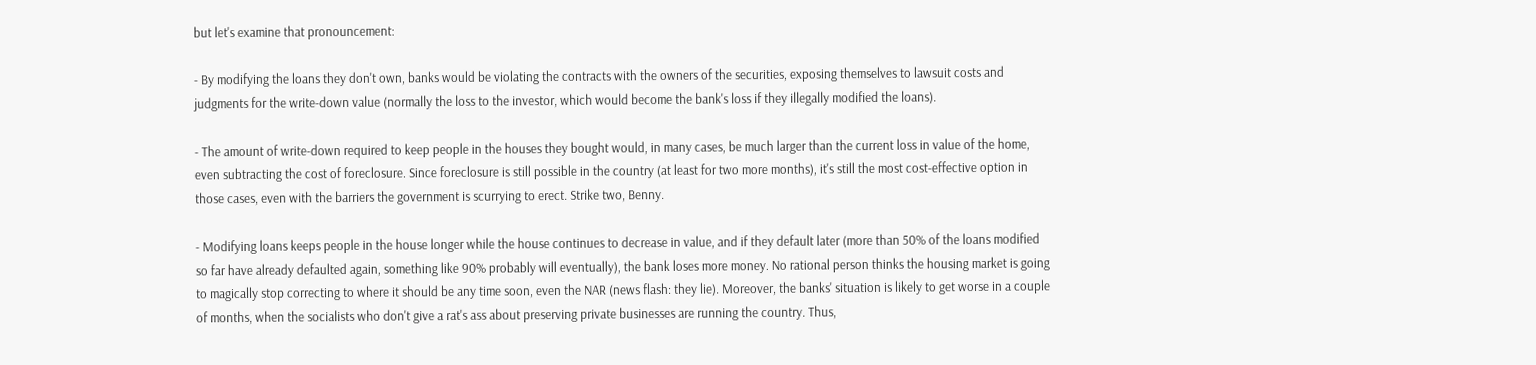but let's examine that pronouncement:

- By modifying the loans they don't own, banks would be violating the contracts with the owners of the securities, exposing themselves to lawsuit costs and judgments for the write-down value (normally the loss to the investor, which would become the bank's loss if they illegally modified the loans).

- The amount of write-down required to keep people in the houses they bought would, in many cases, be much larger than the current loss in value of the home, even subtracting the cost of foreclosure. Since foreclosure is still possible in the country (at least for two more months), it's still the most cost-effective option in those cases, even with the barriers the government is scurrying to erect. Strike two, Benny.

- Modifying loans keeps people in the house longer while the house continues to decrease in value, and if they default later (more than 50% of the loans modified so far have already defaulted again, something like 90% probably will eventually), the bank loses more money. No rational person thinks the housing market is going to magically stop correcting to where it should be any time soon, even the NAR (news flash: they lie). Moreover, the banks' situation is likely to get worse in a couple of months, when the socialists who don't give a rat's ass about preserving private businesses are running the country. Thus,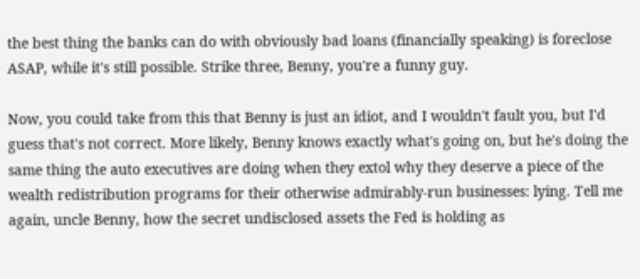the best thing the banks can do with obviously bad loans (financially speaking) is foreclose ASAP, while it's still possible. Strike three, Benny, you're a funny guy.

Now, you could take from this that Benny is just an idiot, and I wouldn't fault you, but I'd guess that's not correct. More likely, Benny knows exactly what's going on, but he's doing the same thing the auto executives are doing when they extol why they deserve a piece of the wealth redistribution programs for their otherwise admirably-run businesses: lying. Tell me again, uncle Benny, how the secret undisclosed assets the Fed is holding as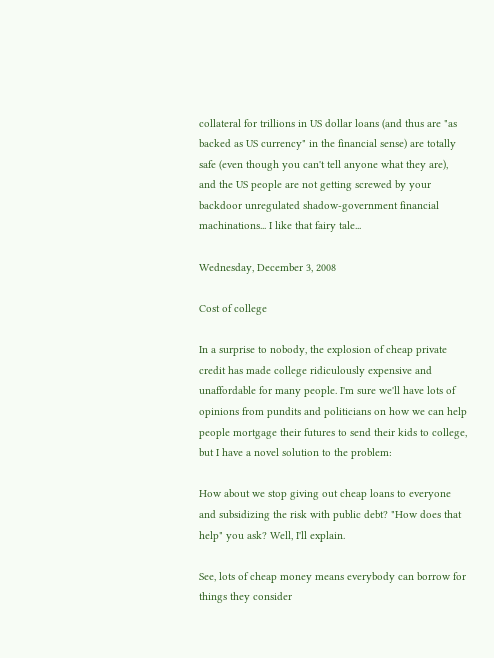collateral for trillions in US dollar loans (and thus are "as backed as US currency" in the financial sense) are totally safe (even though you can't tell anyone what they are), and the US people are not getting screwed by your backdoor unregulated shadow-government financial machinations... I like that fairy tale...

Wednesday, December 3, 2008

Cost of college

In a surprise to nobody, the explosion of cheap private credit has made college ridiculously expensive and unaffordable for many people. I'm sure we'll have lots of opinions from pundits and politicians on how we can help people mortgage their futures to send their kids to college, but I have a novel solution to the problem:

How about we stop giving out cheap loans to everyone and subsidizing the risk with public debt? "How does that help" you ask? Well, I'll explain.

See, lots of cheap money means everybody can borrow for things they consider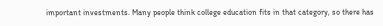important investments. Many people think college education fits in that category, so there has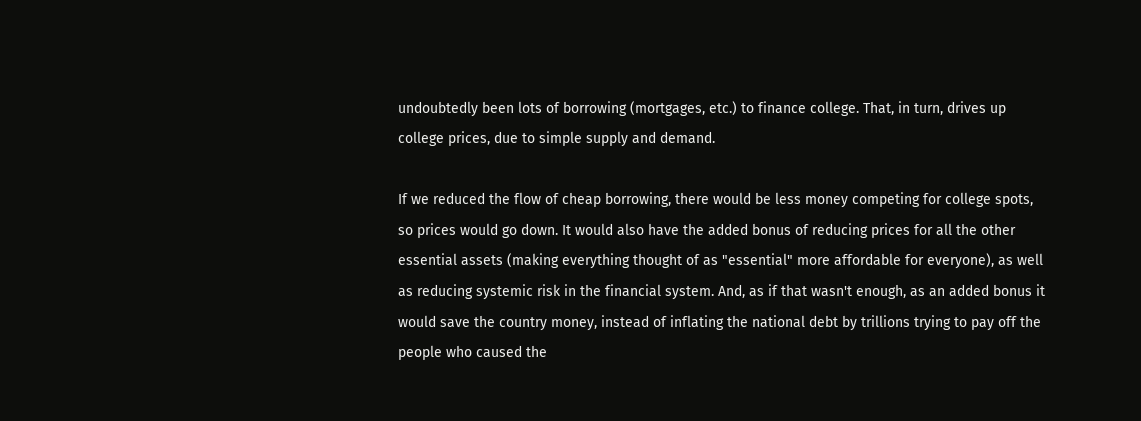undoubtedly been lots of borrowing (mortgages, etc.) to finance college. That, in turn, drives up college prices, due to simple supply and demand.

If we reduced the flow of cheap borrowing, there would be less money competing for college spots, so prices would go down. It would also have the added bonus of reducing prices for all the other essential assets (making everything thought of as "essential" more affordable for everyone), as well as reducing systemic risk in the financial system. And, as if that wasn't enough, as an added bonus it would save the country money, instead of inflating the national debt by trillions trying to pay off the people who caused the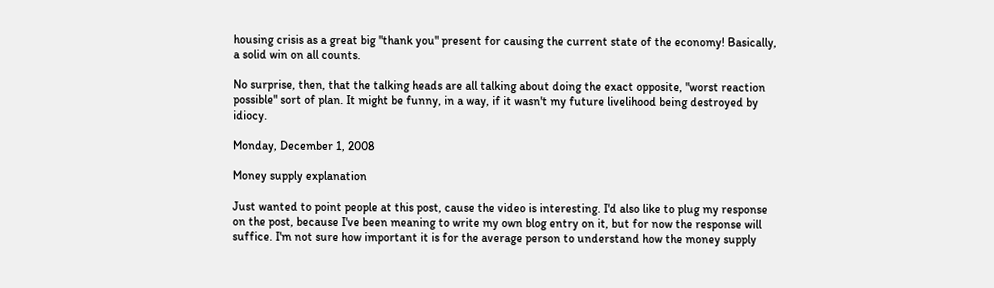housing crisis as a great big "thank you" present for causing the current state of the economy! Basically, a solid win on all counts.

No surprise, then, that the talking heads are all talking about doing the exact opposite, "worst reaction possible" sort of plan. It might be funny, in a way, if it wasn't my future livelihood being destroyed by idiocy.

Monday, December 1, 2008

Money supply explanation

Just wanted to point people at this post, cause the video is interesting. I'd also like to plug my response on the post, because I've been meaning to write my own blog entry on it, but for now the response will suffice. I'm not sure how important it is for the average person to understand how the money supply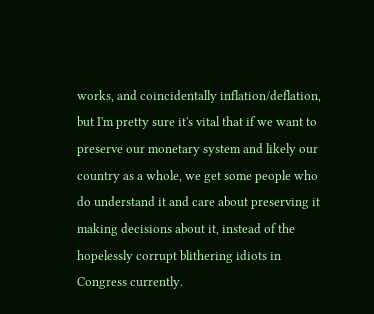works, and coincidentally inflation/deflation, but I'm pretty sure it's vital that if we want to preserve our monetary system and likely our country as a whole, we get some people who do understand it and care about preserving it making decisions about it, instead of the hopelessly corrupt blithering idiots in Congress currently.